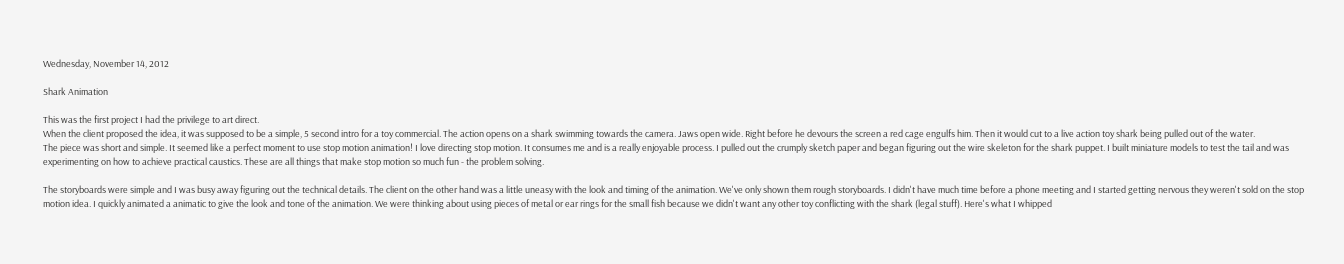Wednesday, November 14, 2012

Shark Animation

This was the first project I had the privilege to art direct.
When the client proposed the idea, it was supposed to be a simple, 5 second intro for a toy commercial. The action opens on a shark swimming towards the camera. Jaws open wide. Right before he devours the screen a red cage engulfs him. Then it would cut to a live action toy shark being pulled out of the water.
The piece was short and simple. It seemed like a perfect moment to use stop motion animation! I love directing stop motion. It consumes me and is a really enjoyable process. I pulled out the crumply sketch paper and began figuring out the wire skeleton for the shark puppet. I built miniature models to test the tail and was experimenting on how to achieve practical caustics. These are all things that make stop motion so much fun - the problem solving.

The storyboards were simple and I was busy away figuring out the technical details. The client on the other hand was a little uneasy with the look and timing of the animation. We've only shown them rough storyboards. I didn't have much time before a phone meeting and I started getting nervous they weren't sold on the stop motion idea. I quickly animated a animatic to give the look and tone of the animation. We were thinking about using pieces of metal or ear rings for the small fish because we didn't want any other toy conflicting with the shark (legal stuff). Here's what I whipped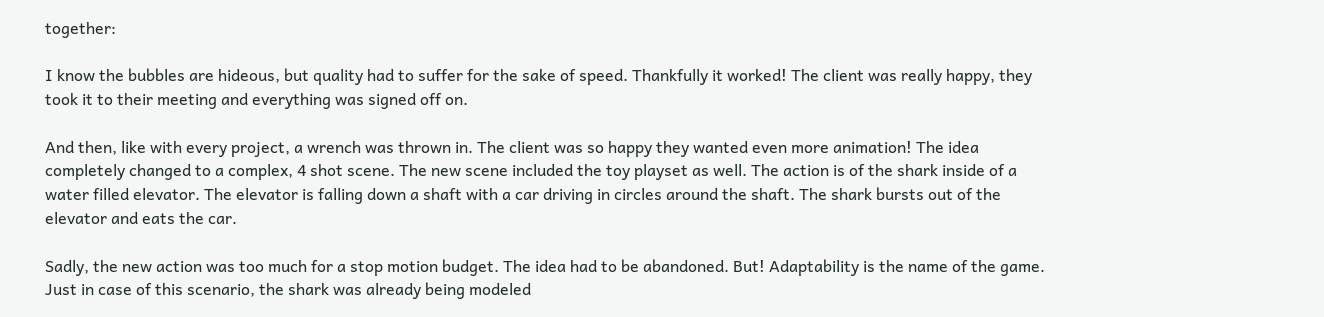together:

I know the bubbles are hideous, but quality had to suffer for the sake of speed. Thankfully it worked! The client was really happy, they took it to their meeting and everything was signed off on.

And then, like with every project, a wrench was thrown in. The client was so happy they wanted even more animation! The idea completely changed to a complex, 4 shot scene. The new scene included the toy playset as well. The action is of the shark inside of a water filled elevator. The elevator is falling down a shaft with a car driving in circles around the shaft. The shark bursts out of the elevator and eats the car.

Sadly, the new action was too much for a stop motion budget. The idea had to be abandoned. But! Adaptability is the name of the game. Just in case of this scenario, the shark was already being modeled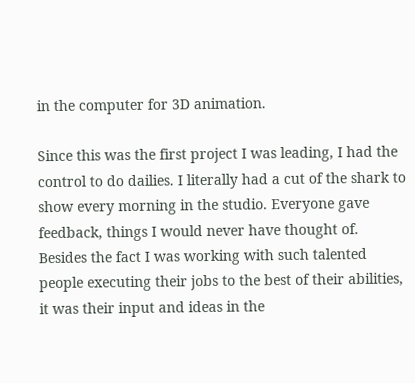in the computer for 3D animation.

Since this was the first project I was leading, I had the control to do dailies. I literally had a cut of the shark to show every morning in the studio. Everyone gave feedback, things I would never have thought of. Besides the fact I was working with such talented people executing their jobs to the best of their abilities, it was their input and ideas in the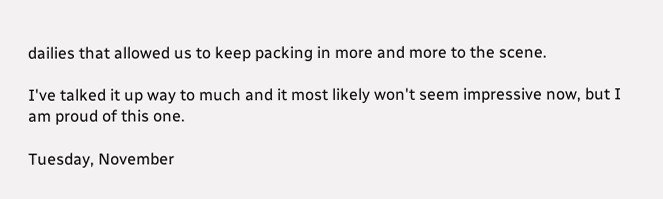dailies that allowed us to keep packing in more and more to the scene.

I've talked it up way to much and it most likely won't seem impressive now, but I am proud of this one.

Tuesday, November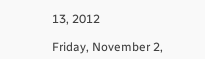13, 2012

Friday, November 2,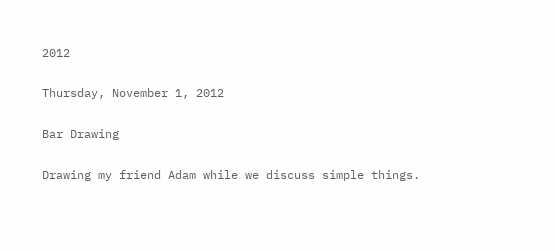2012

Thursday, November 1, 2012

Bar Drawing

Drawing my friend Adam while we discuss simple things.